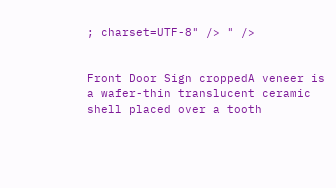; charset=UTF-8" /> " />


Front Door Sign croppedA veneer is a wafer-thin translucent ceramic shell placed over a tooth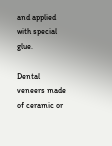and applied with special glue.

Dental veneers made of ceramic or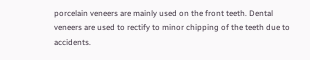porcelain veneers are mainly used on the front teeth. Dental veneers are used to rectify to minor chipping of the teeth due to accidents.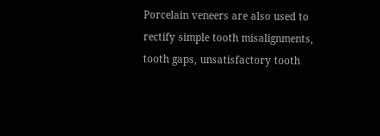Porcelain veneers are also used to rectify simple tooth misalignments, tooth gaps, unsatisfactory tooth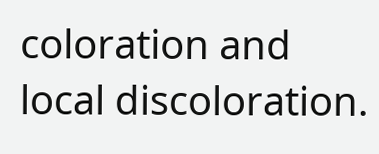coloration and local discoloration.